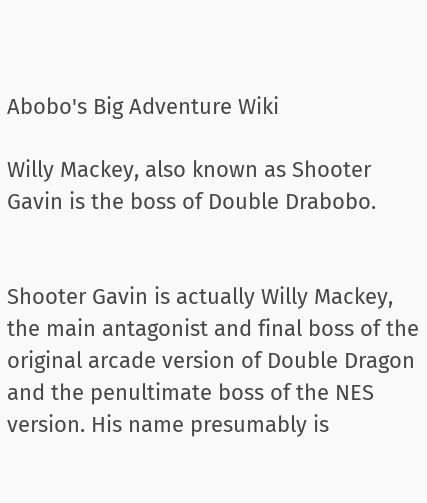Abobo's Big Adventure Wiki

Willy Mackey, also known as Shooter Gavin is the boss of Double Drabobo.


Shooter Gavin is actually Willy Mackey, the main antagonist and final boss of the original arcade version of Double Dragon and the penultimate boss of the NES version. His name presumably is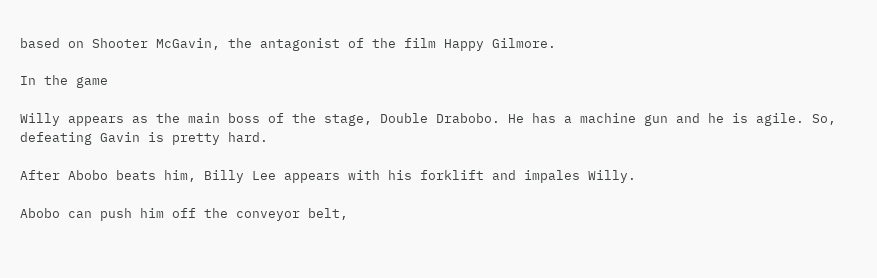based on Shooter McGavin, the antagonist of the film Happy Gilmore.

In the game

Willy appears as the main boss of the stage, Double Drabobo. He has a machine gun and he is agile. So, defeating Gavin is pretty hard.

After Abobo beats him, Billy Lee appears with his forklift and impales Willy.

Abobo can push him off the conveyor belt,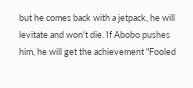but he comes back with a jetpack, he will levitate and won't die. If Abobo pushes him, he will get the achievement "Fooled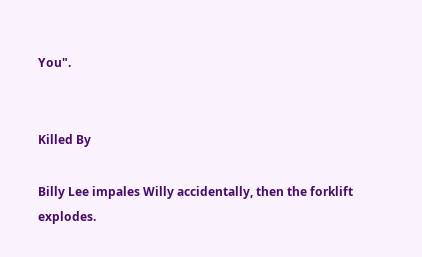You".


Killed By

Billy Lee impales Willy accidentally, then the forklift explodes.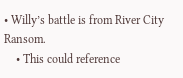• Willy’s battle is from River City Ransom.
    • This could reference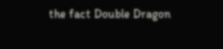the fact Double Dragon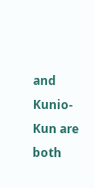and Kunio-Kun are both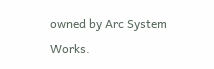owned by Arc System Works.